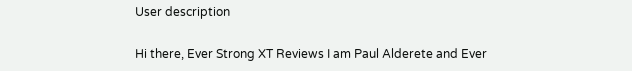User description

Hi there, Ever Strong XT Reviews I am Paul Alderete and Ever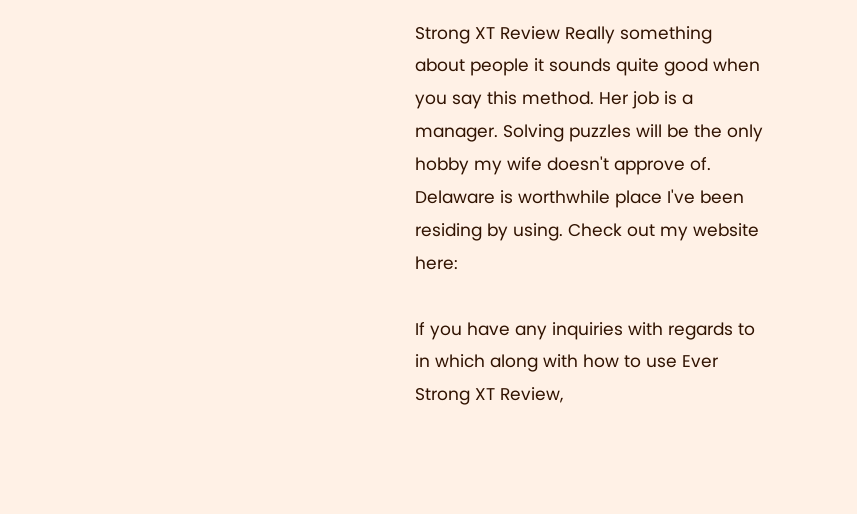Strong XT Review Really something about people it sounds quite good when you say this method. Her job is a manager. Solving puzzles will be the only hobby my wife doesn't approve of. Delaware is worthwhile place I've been residing by using. Check out my website here:

If you have any inquiries with regards to in which along with how to use Ever Strong XT Review,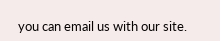you can email us with our site.